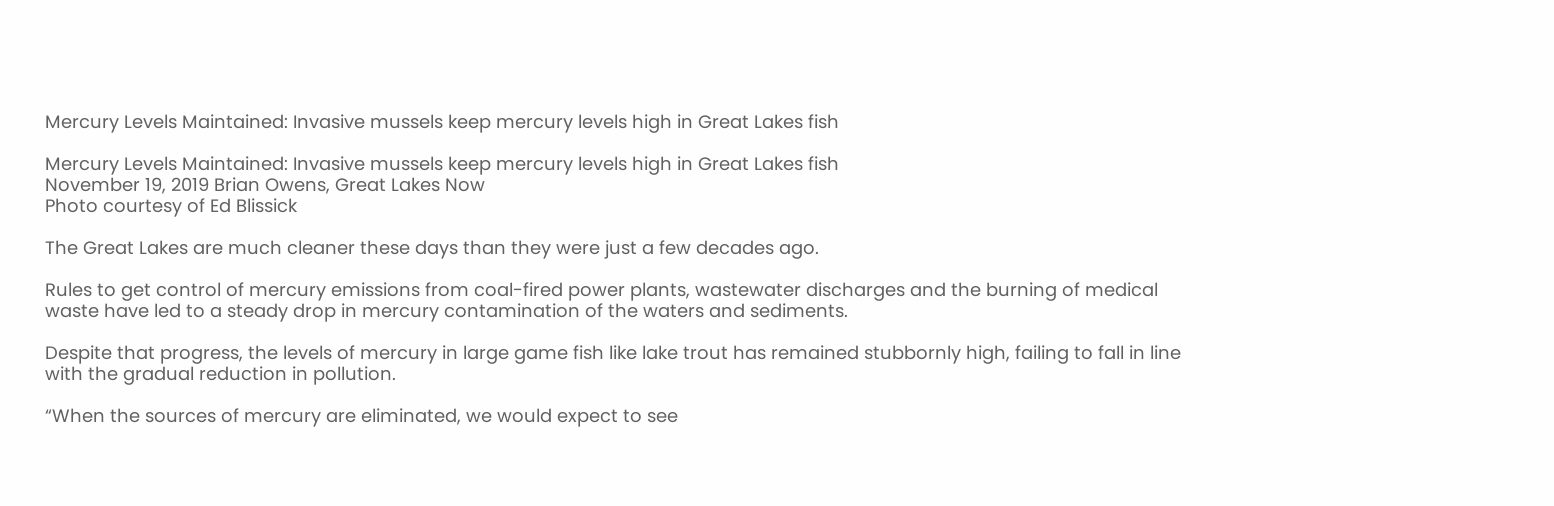Mercury Levels Maintained: Invasive mussels keep mercury levels high in Great Lakes fish

Mercury Levels Maintained: Invasive mussels keep mercury levels high in Great Lakes fish
November 19, 2019 Brian Owens, Great Lakes Now
Photo courtesy of Ed Blissick

The Great Lakes are much cleaner these days than they were just a few decades ago.

Rules to get control of mercury emissions from coal-fired power plants, wastewater discharges and the burning of medical waste have led to a steady drop in mercury contamination of the waters and sediments.

Despite that progress, the levels of mercury in large game fish like lake trout has remained stubbornly high, failing to fall in line with the gradual reduction in pollution.

“When the sources of mercury are eliminated, we would expect to see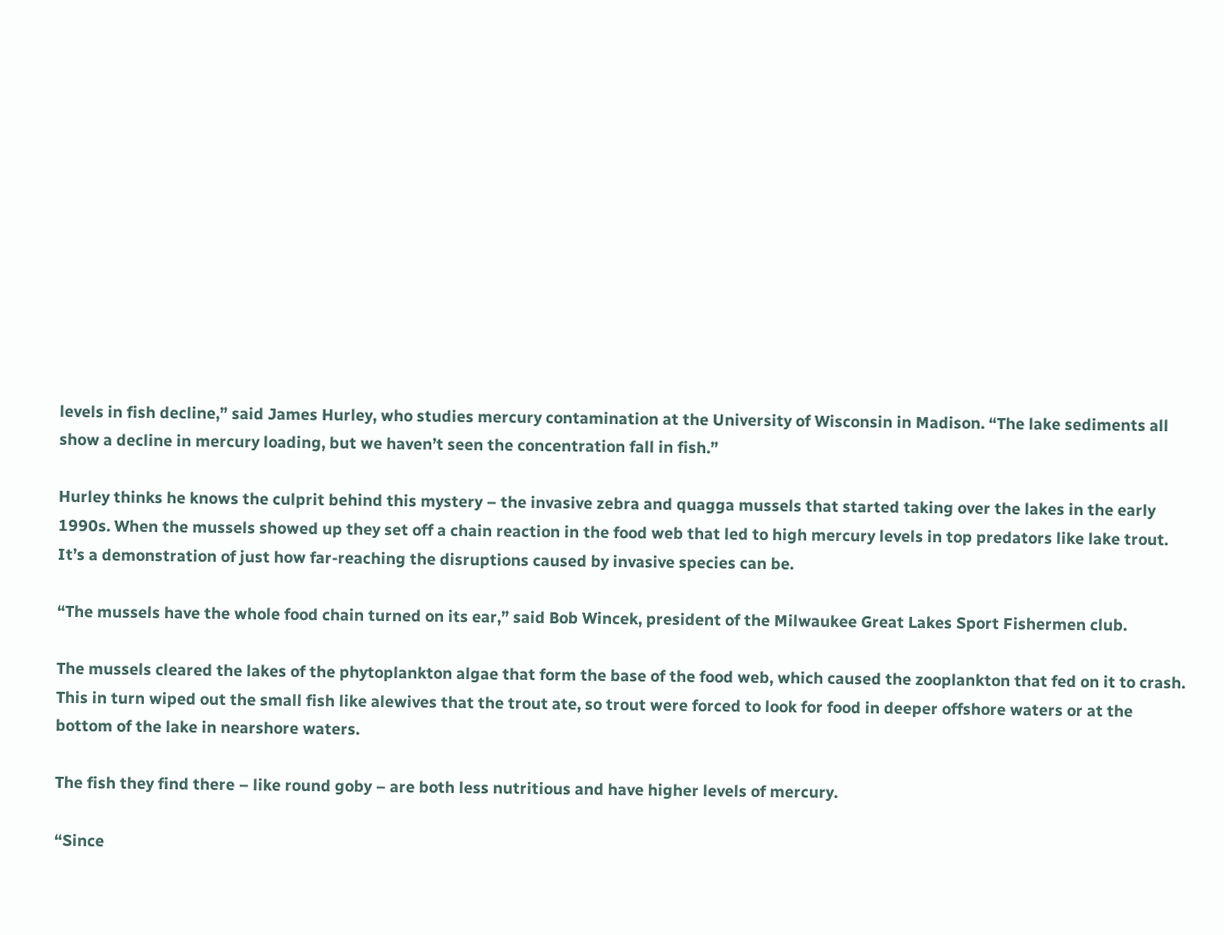levels in fish decline,” said James Hurley, who studies mercury contamination at the University of Wisconsin in Madison. “The lake sediments all show a decline in mercury loading, but we haven’t seen the concentration fall in fish.”

Hurley thinks he knows the culprit behind this mystery – the invasive zebra and quagga mussels that started taking over the lakes in the early 1990s. When the mussels showed up they set off a chain reaction in the food web that led to high mercury levels in top predators like lake trout. It’s a demonstration of just how far-reaching the disruptions caused by invasive species can be.

“The mussels have the whole food chain turned on its ear,” said Bob Wincek, president of the Milwaukee Great Lakes Sport Fishermen club.

The mussels cleared the lakes of the phytoplankton algae that form the base of the food web, which caused the zooplankton that fed on it to crash. This in turn wiped out the small fish like alewives that the trout ate, so trout were forced to look for food in deeper offshore waters or at the bottom of the lake in nearshore waters.

The fish they find there – like round goby – are both less nutritious and have higher levels of mercury.

“Since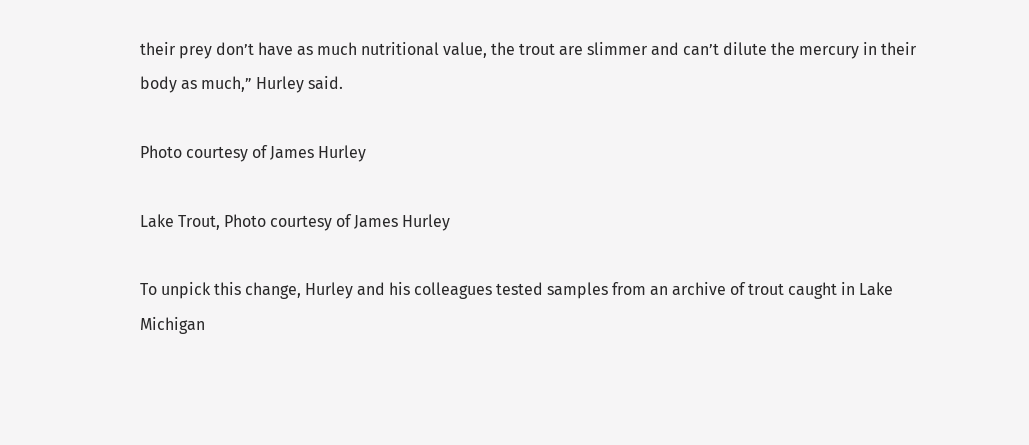their prey don’t have as much nutritional value, the trout are slimmer and can’t dilute the mercury in their body as much,” Hurley said.

Photo courtesy of James Hurley

Lake Trout, Photo courtesy of James Hurley

To unpick this change, Hurley and his colleagues tested samples from an archive of trout caught in Lake Michigan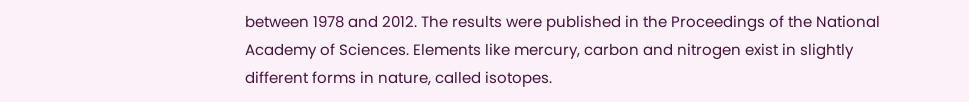between 1978 and 2012. The results were published in the Proceedings of the National Academy of Sciences. Elements like mercury, carbon and nitrogen exist in slightly different forms in nature, called isotopes.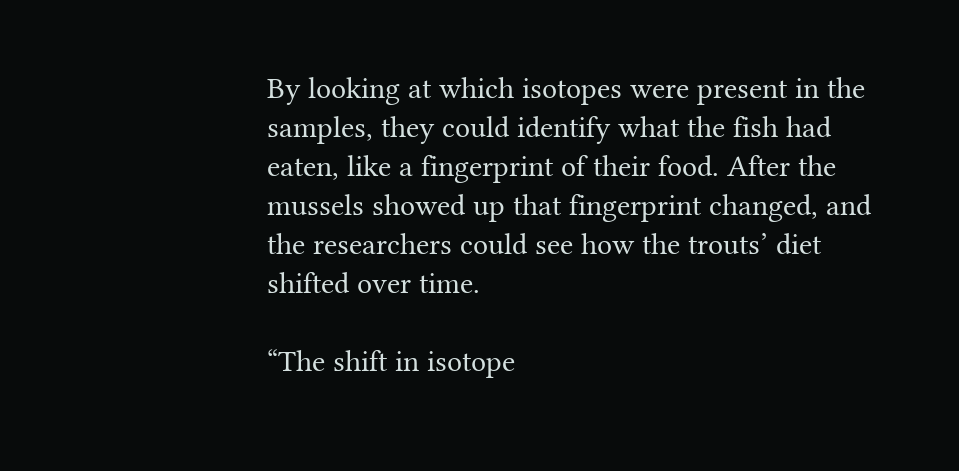By looking at which isotopes were present in the samples, they could identify what the fish had eaten, like a fingerprint of their food. After the mussels showed up that fingerprint changed, and the researchers could see how the trouts’ diet shifted over time.

“The shift in isotope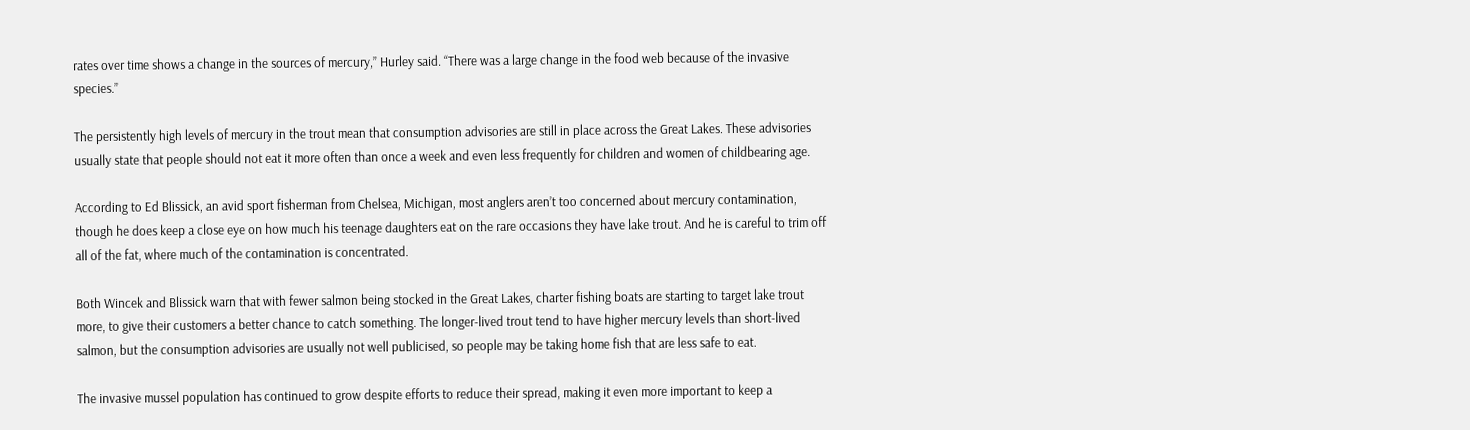rates over time shows a change in the sources of mercury,” Hurley said. “There was a large change in the food web because of the invasive species.”

The persistently high levels of mercury in the trout mean that consumption advisories are still in place across the Great Lakes. These advisories usually state that people should not eat it more often than once a week and even less frequently for children and women of childbearing age.

According to Ed Blissick, an avid sport fisherman from Chelsea, Michigan, most anglers aren’t too concerned about mercury contamination, though he does keep a close eye on how much his teenage daughters eat on the rare occasions they have lake trout. And he is careful to trim off all of the fat, where much of the contamination is concentrated.

Both Wincek and Blissick warn that with fewer salmon being stocked in the Great Lakes, charter fishing boats are starting to target lake trout more, to give their customers a better chance to catch something. The longer-lived trout tend to have higher mercury levels than short-lived salmon, but the consumption advisories are usually not well publicised, so people may be taking home fish that are less safe to eat.

The invasive mussel population has continued to grow despite efforts to reduce their spread, making it even more important to keep a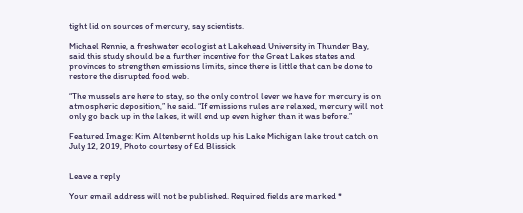tight lid on sources of mercury, say scientists.

Michael Rennie, a freshwater ecologist at Lakehead University in Thunder Bay, said this study should be a further incentive for the Great Lakes states and provinces to strengthen emissions limits, since there is little that can be done to restore the disrupted food web.

“The mussels are here to stay, so the only control lever we have for mercury is on atmospheric deposition,” he said. “If emissions rules are relaxed, mercury will not only go back up in the lakes, it will end up even higher than it was before.”

Featured Image: Kim Altenbernt holds up his Lake Michigan lake trout catch on July 12, 2019, Photo courtesy of Ed Blissick


Leave a reply

Your email address will not be published. Required fields are marked *